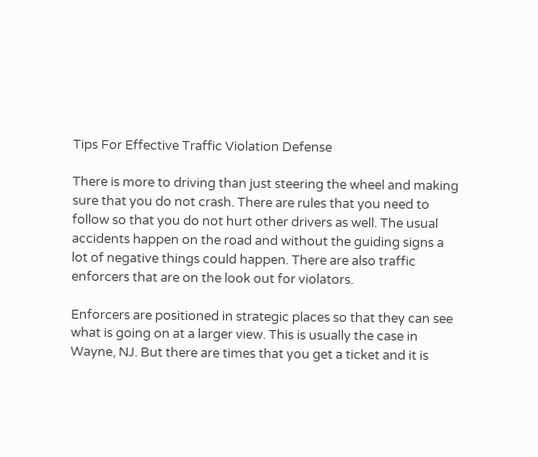Tips For Effective Traffic Violation Defense

There is more to driving than just steering the wheel and making sure that you do not crash. There are rules that you need to follow so that you do not hurt other drivers as well. The usual accidents happen on the road and without the guiding signs a lot of negative things could happen. There are also traffic enforcers that are on the look out for violators.

Enforcers are positioned in strategic places so that they can see what is going on at a larger view. This is usually the case in Wayne, NJ. But there are times that you get a ticket and it is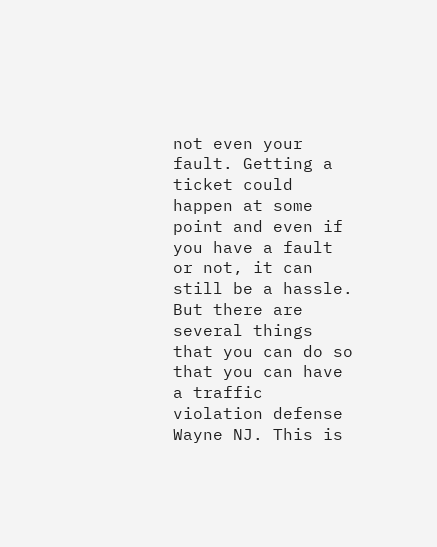not even your fault. Getting a ticket could happen at some point and even if you have a fault or not, it can still be a hassle. But there are several things that you can do so that you can have a traffic violation defense Wayne NJ. This is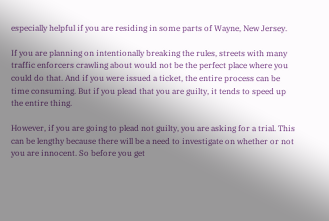especially helpful if you are residing in some parts of Wayne, New Jersey.

If you are planning on intentionally breaking the rules, streets with many traffic enforcers crawling about would not be the perfect place where you could do that. And if you were issued a ticket, the entire process can be time consuming. But if you plead that you are guilty, it tends to speed up the entire thing.

However, if you are going to plead not guilty, you are asking for a trial. This can be lengthy because there will be a need to investigate on whether or not you are innocent. So before you get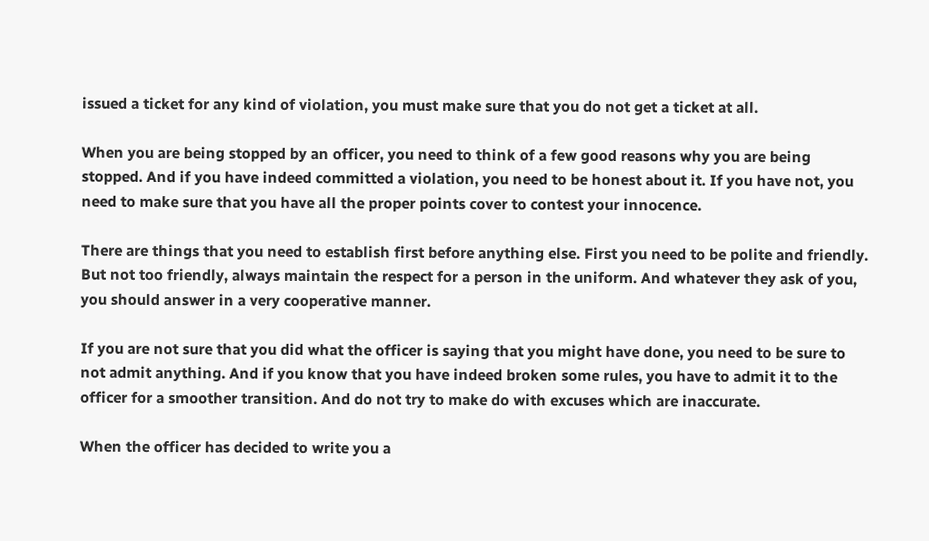issued a ticket for any kind of violation, you must make sure that you do not get a ticket at all.

When you are being stopped by an officer, you need to think of a few good reasons why you are being stopped. And if you have indeed committed a violation, you need to be honest about it. If you have not, you need to make sure that you have all the proper points cover to contest your innocence.

There are things that you need to establish first before anything else. First you need to be polite and friendly. But not too friendly, always maintain the respect for a person in the uniform. And whatever they ask of you, you should answer in a very cooperative manner.

If you are not sure that you did what the officer is saying that you might have done, you need to be sure to not admit anything. And if you know that you have indeed broken some rules, you have to admit it to the officer for a smoother transition. And do not try to make do with excuses which are inaccurate.

When the officer has decided to write you a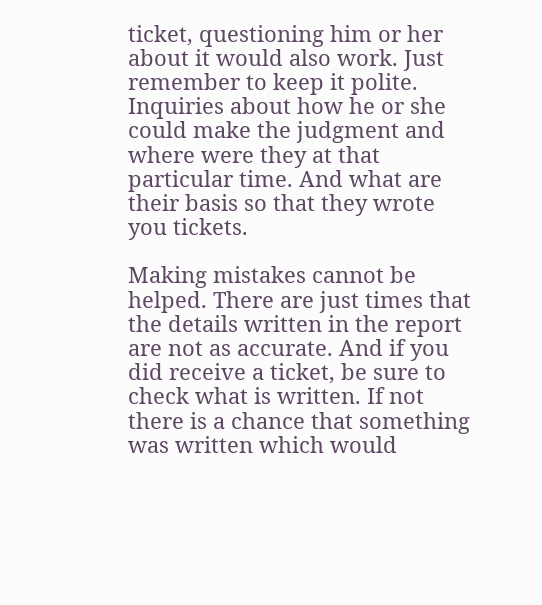ticket, questioning him or her about it would also work. Just remember to keep it polite. Inquiries about how he or she could make the judgment and where were they at that particular time. And what are their basis so that they wrote you tickets.

Making mistakes cannot be helped. There are just times that the details written in the report are not as accurate. And if you did receive a ticket, be sure to check what is written. If not there is a chance that something was written which would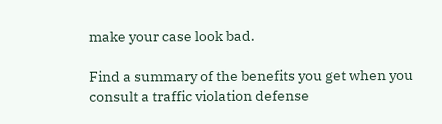make your case look bad.

Find a summary of the benefits you get when you consult a traffic violation defense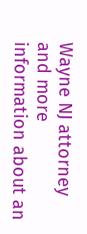Wayne NJ attorney and more information about an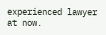experienced lawyer at now.